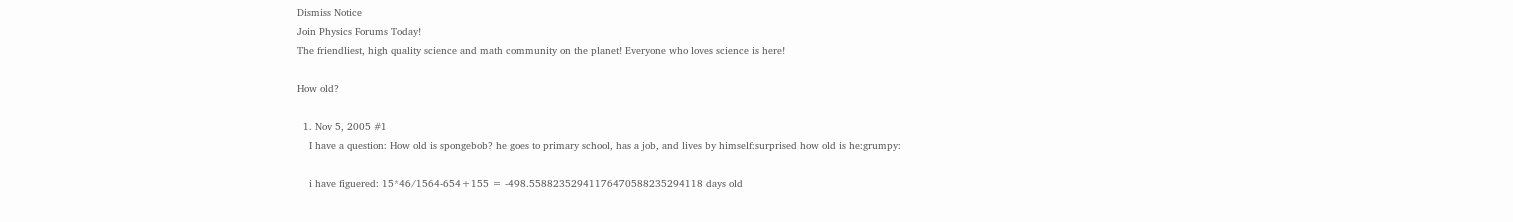Dismiss Notice
Join Physics Forums Today!
The friendliest, high quality science and math community on the planet! Everyone who loves science is here!

How old?

  1. Nov 5, 2005 #1
    I have a question: How old is spongebob? he goes to primary school, has a job, and lives by himself:surprised how old is he:grumpy:

    i have figuered: 15*46/1564-654+155 = -498.55882352941176470588235294118 days old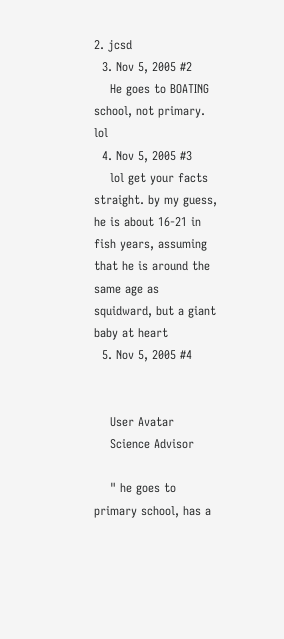2. jcsd
  3. Nov 5, 2005 #2
    He goes to BOATING school, not primary. lol
  4. Nov 5, 2005 #3
    lol get your facts straight. by my guess, he is about 16-21 in fish years, assuming that he is around the same age as squidward, but a giant baby at heart
  5. Nov 5, 2005 #4


    User Avatar
    Science Advisor

    " he goes to primary school, has a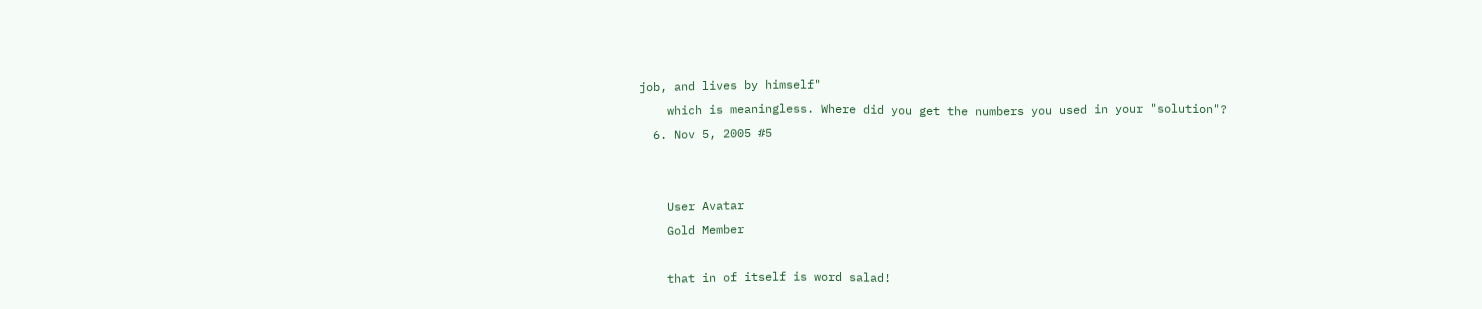job, and lives by himself"
    which is meaningless. Where did you get the numbers you used in your "solution"?
  6. Nov 5, 2005 #5


    User Avatar
    Gold Member

    that in of itself is word salad!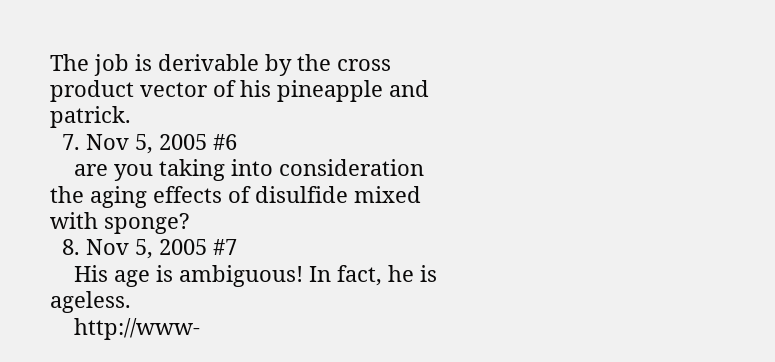The job is derivable by the cross product vector of his pineapple and patrick.
  7. Nov 5, 2005 #6
    are you taking into consideration the aging effects of disulfide mixed with sponge?
  8. Nov 5, 2005 #7
    His age is ambiguous! In fact, he is ageless.
    http://www-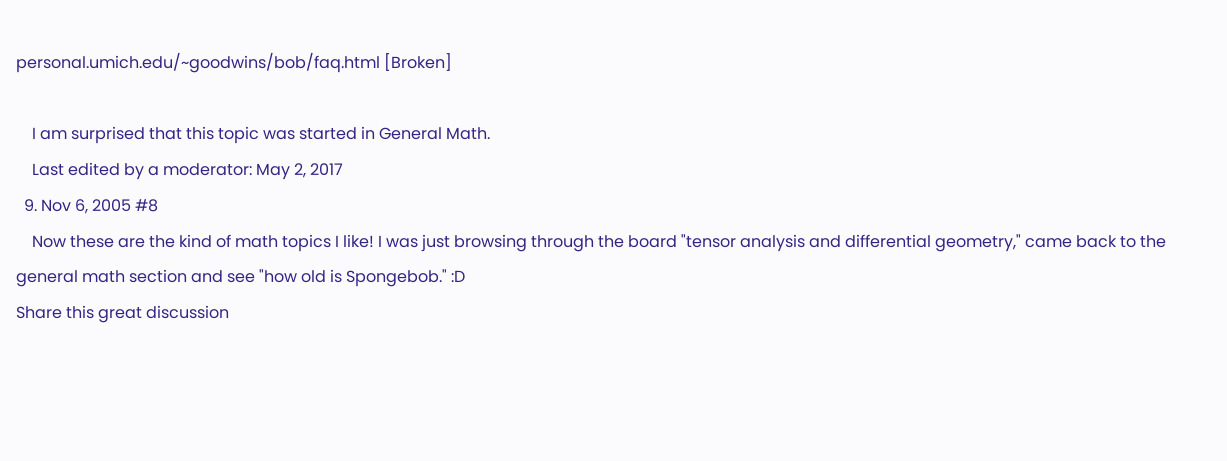personal.umich.edu/~goodwins/bob/faq.html [Broken]

    I am surprised that this topic was started in General Math.
    Last edited by a moderator: May 2, 2017
  9. Nov 6, 2005 #8
    Now these are the kind of math topics I like! I was just browsing through the board "tensor analysis and differential geometry," came back to the general math section and see "how old is Spongebob." :D
Share this great discussion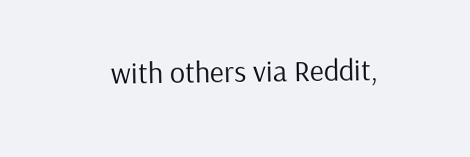with others via Reddit,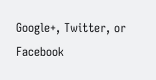Google+, Twitter, or Facebook